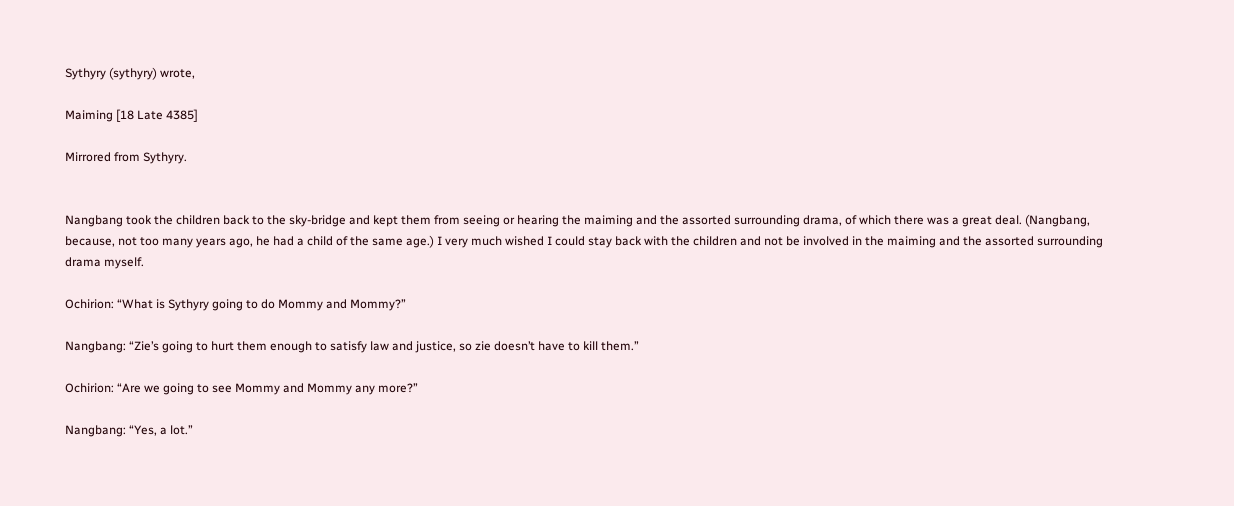Sythyry (sythyry) wrote,

Maiming [18 Late 4385]

Mirrored from Sythyry.


Nangbang took the children back to the sky-bridge and kept them from seeing or hearing the maiming and the assorted surrounding drama, of which there was a great deal. (Nangbang, because, not too many years ago, he had a child of the same age.) I very much wished I could stay back with the children and not be involved in the maiming and the assorted surrounding drama myself.

Ochirion: “What is Sythyry going to do Mommy and Mommy?”

Nangbang: “Zie’s going to hurt them enough to satisfy law and justice, so zie doesn’t have to kill them.”

Ochirion: “Are we going to see Mommy and Mommy any more?”

Nangbang: “Yes, a lot.”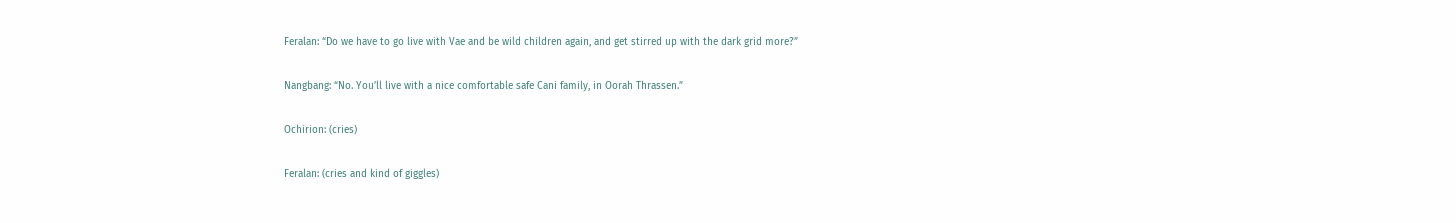Feralan: “Do we have to go live with Vae and be wild children again, and get stirred up with the dark grid more?”

Nangbang: “No. You’ll live with a nice comfortable safe Cani family, in Oorah Thrassen.”

Ochirion: (cries)

Feralan: (cries and kind of giggles)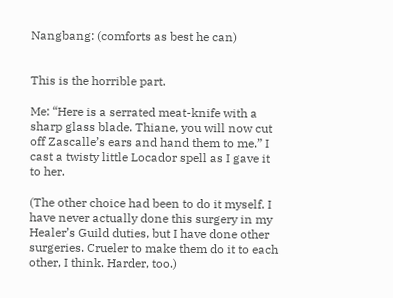Nangbang: (comforts as best he can)


This is the horrible part.

Me: “Here is a serrated meat-knife with a sharp glass blade. Thiane, you will now cut off Zascalle’s ears and hand them to me.” I cast a twisty little Locador spell as I gave it to her.

(The other choice had been to do it myself. I have never actually done this surgery in my Healer’s Guild duties, but I have done other surgeries. Crueler to make them do it to each other, I think. Harder, too.)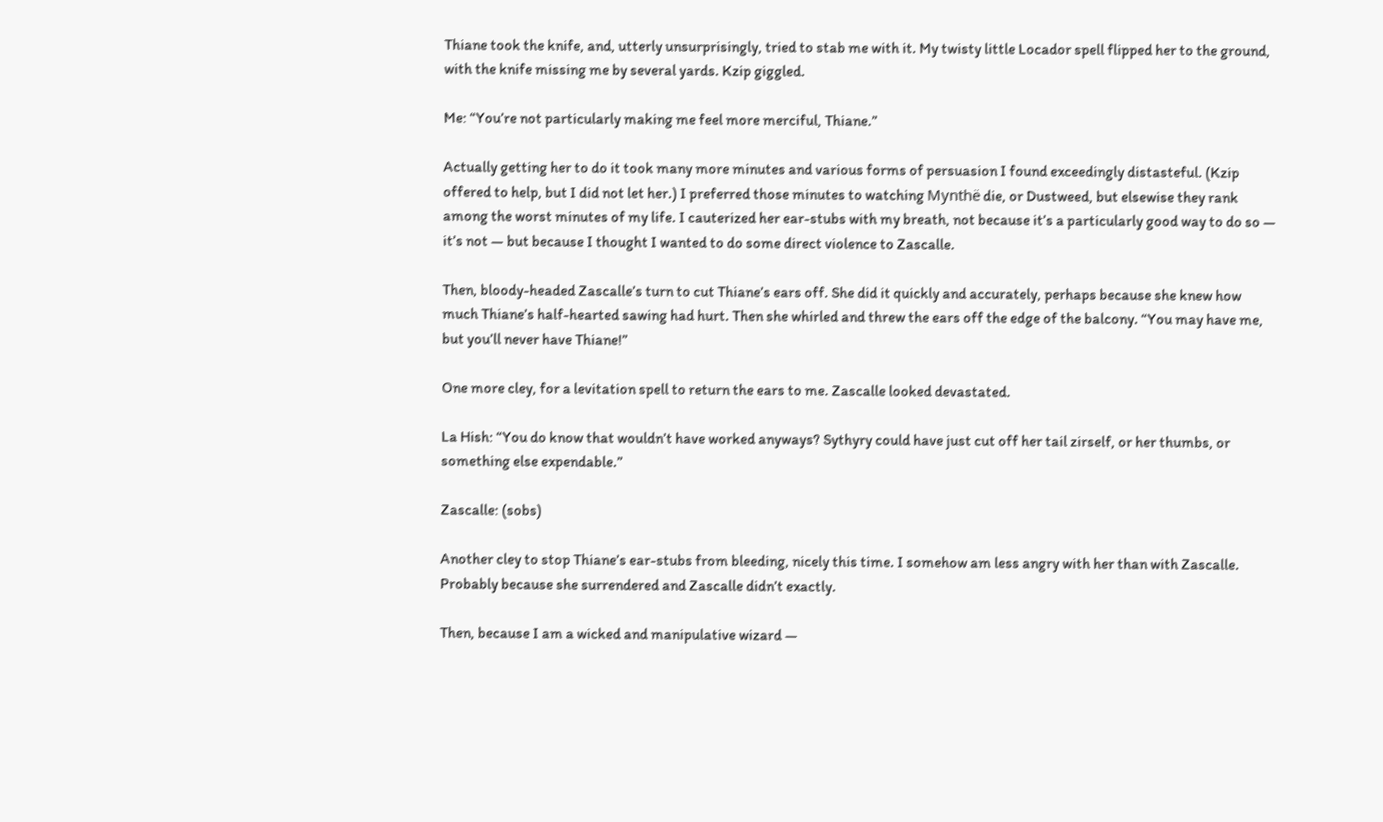Thiane took the knife, and, utterly unsurprisingly, tried to stab me with it. My twisty little Locador spell flipped her to the ground, with the knife missing me by several yards. Kzip giggled.

Me: “You’re not particularly making me feel more merciful, Thiane.”

Actually getting her to do it took many more minutes and various forms of persuasion I found exceedingly distasteful. (Kzip offered to help, but I did not let her.) I preferred those minutes to watching Mynthë die, or Dustweed, but elsewise they rank among the worst minutes of my life. I cauterized her ear-stubs with my breath, not because it’s a particularly good way to do so — it’s not — but because I thought I wanted to do some direct violence to Zascalle.

Then, bloody-headed Zascalle’s turn to cut Thiane’s ears off. She did it quickly and accurately, perhaps because she knew how much Thiane’s half-hearted sawing had hurt. Then she whirled and threw the ears off the edge of the balcony. “You may have me, but you’ll never have Thiane!”

One more cley, for a levitation spell to return the ears to me. Zascalle looked devastated.

La Hish: “You do know that wouldn’t have worked anyways? Sythyry could have just cut off her tail zirself, or her thumbs, or something else expendable.”

Zascalle: (sobs)

Another cley to stop Thiane’s ear-stubs from bleeding, nicely this time. I somehow am less angry with her than with Zascalle. Probably because she surrendered and Zascalle didn’t exactly.

Then, because I am a wicked and manipulative wizard —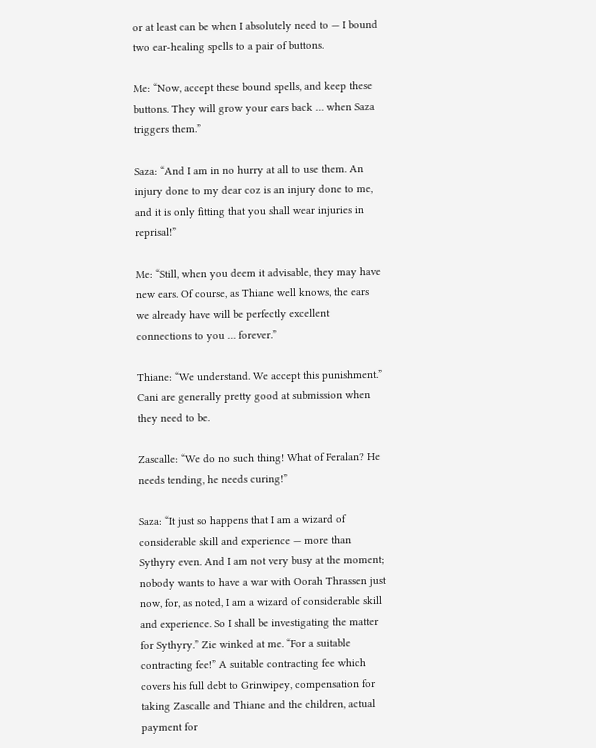or at least can be when I absolutely need to — I bound two ear-healing spells to a pair of buttons.

Me: “Now, accept these bound spells, and keep these buttons. They will grow your ears back … when Saza triggers them.”

Saza: “And I am in no hurry at all to use them. An injury done to my dear coz is an injury done to me, and it is only fitting that you shall wear injuries in reprisal!”

Me: “Still, when you deem it advisable, they may have new ears. Of course, as Thiane well knows, the ears we already have will be perfectly excellent connections to you … forever.”

Thiane: “We understand. We accept this punishment.” Cani are generally pretty good at submission when they need to be.

Zascalle: “We do no such thing! What of Feralan? He needs tending, he needs curing!”

Saza: “It just so happens that I am a wizard of considerable skill and experience — more than Sythyry even. And I am not very busy at the moment; nobody wants to have a war with Oorah Thrassen just now, for, as noted, I am a wizard of considerable skill and experience. So I shall be investigating the matter for Sythyry.” Zie winked at me. “For a suitable contracting fee!” A suitable contracting fee which covers his full debt to Grinwipey, compensation for taking Zascalle and Thiane and the children, actual payment for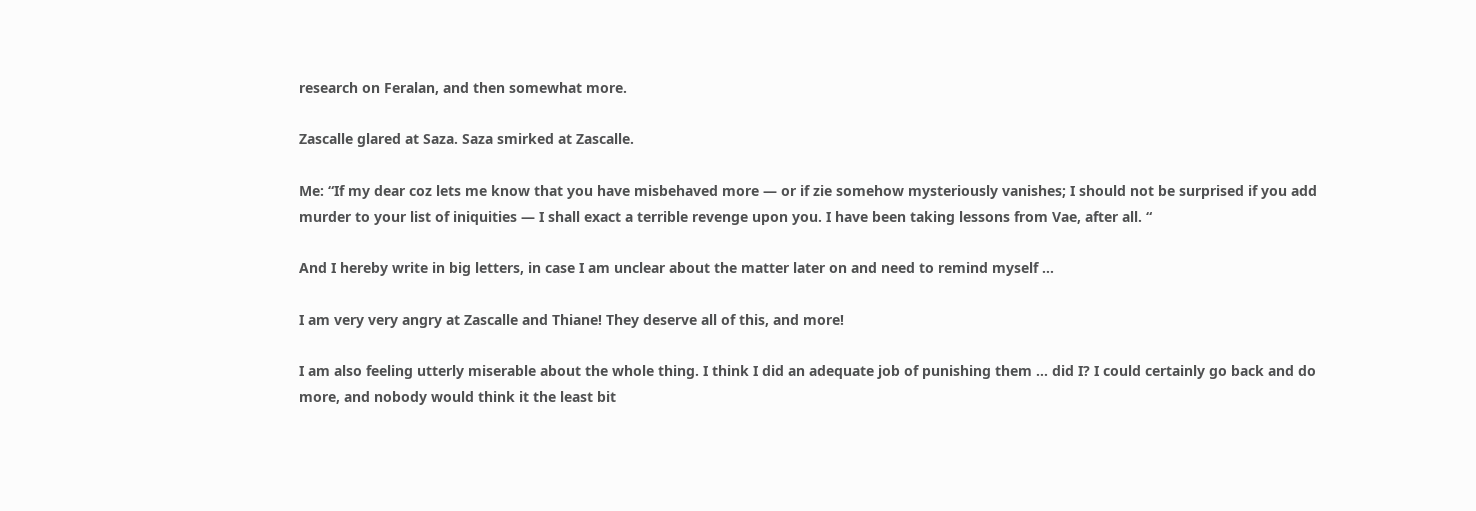research on Feralan, and then somewhat more.

Zascalle glared at Saza. Saza smirked at Zascalle.

Me: “If my dear coz lets me know that you have misbehaved more — or if zie somehow mysteriously vanishes; I should not be surprised if you add murder to your list of iniquities — I shall exact a terrible revenge upon you. I have been taking lessons from Vae, after all. “

And I hereby write in big letters, in case I am unclear about the matter later on and need to remind myself …

I am very very angry at Zascalle and Thiane! They deserve all of this, and more!

I am also feeling utterly miserable about the whole thing. I think I did an adequate job of punishing them … did I? I could certainly go back and do more, and nobody would think it the least bit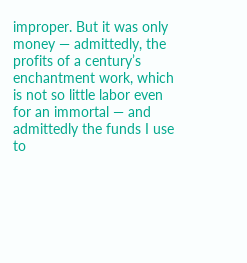improper. But it was only money — admittedly, the profits of a century’s enchantment work, which is not so little labor even for an immortal — and admittedly the funds I use to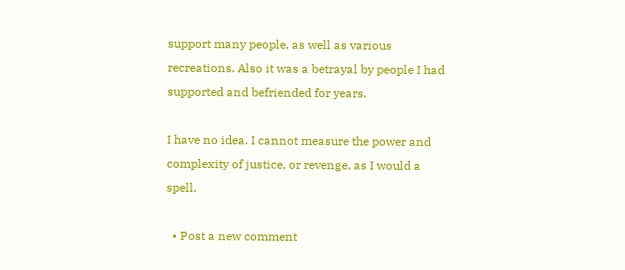support many people, as well as various recreations. Also it was a betrayal by people I had supported and befriended for years.

I have no idea. I cannot measure the power and complexity of justice, or revenge, as I would a spell.

  • Post a new comment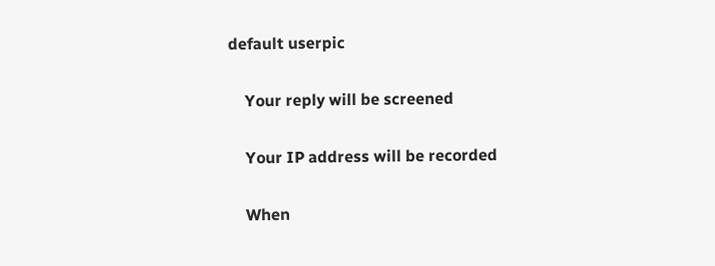default userpic

    Your reply will be screened

    Your IP address will be recorded

    When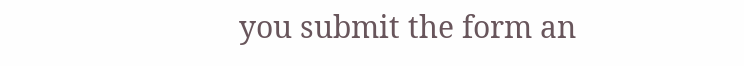you submit the form an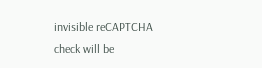invisible reCAPTCHA check will be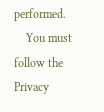performed.
    You must follow the Privacy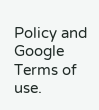Policy and Google Terms of use.